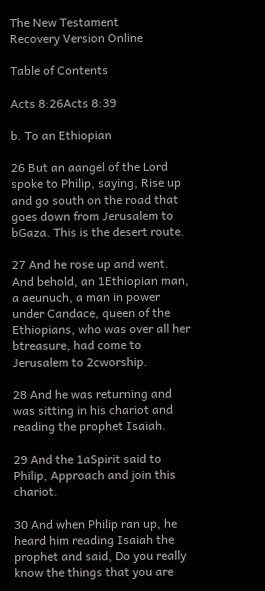The New Testament
Recovery Version Online

Table of Contents

Acts 8:26Acts 8:39

b. To an Ethiopian

26 But an aangel of the Lord spoke to Philip, saying, Rise up and go south on the road that goes down from Jerusalem to bGaza. This is the desert route.

27 And he rose up and went. And behold, an 1Ethiopian man, a aeunuch, a man in power under Candace, queen of the Ethiopians, who was over all her btreasure, had come to Jerusalem to 2cworship.

28 And he was returning and was sitting in his chariot and reading the prophet Isaiah.

29 And the 1aSpirit said to Philip, Approach and join this chariot.

30 And when Philip ran up, he heard him reading Isaiah the prophet and said, Do you really know the things that you are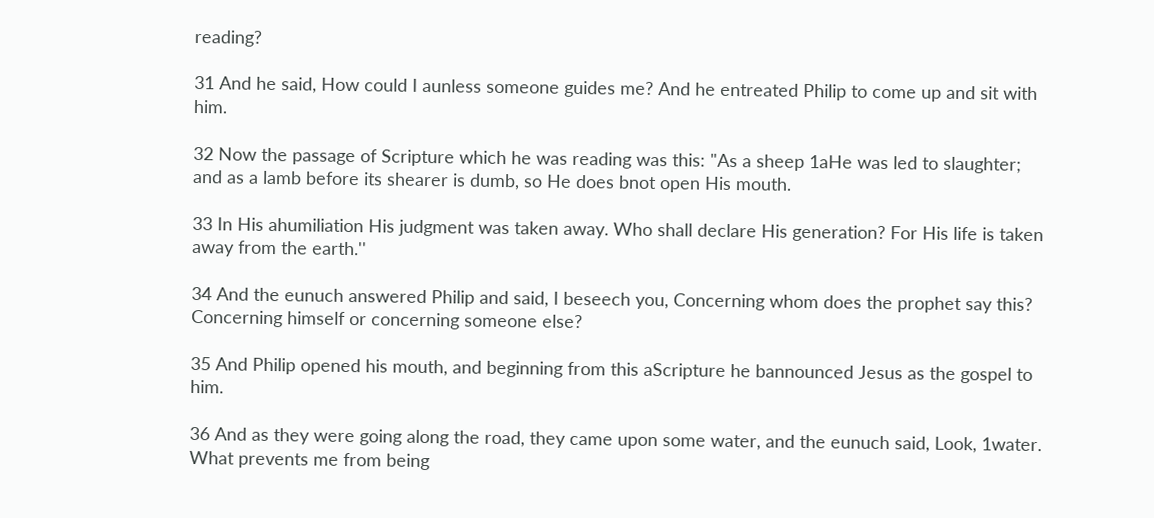reading?

31 And he said, How could I aunless someone guides me? And he entreated Philip to come up and sit with him.

32 Now the passage of Scripture which he was reading was this: "As a sheep 1aHe was led to slaughter; and as a lamb before its shearer is dumb, so He does bnot open His mouth.

33 In His ahumiliation His judgment was taken away. Who shall declare His generation? For His life is taken away from the earth.''

34 And the eunuch answered Philip and said, I beseech you, Concerning whom does the prophet say this? Concerning himself or concerning someone else?

35 And Philip opened his mouth, and beginning from this aScripture he bannounced Jesus as the gospel to him.

36 And as they were going along the road, they came upon some water, and the eunuch said, Look, 1water. What prevents me from being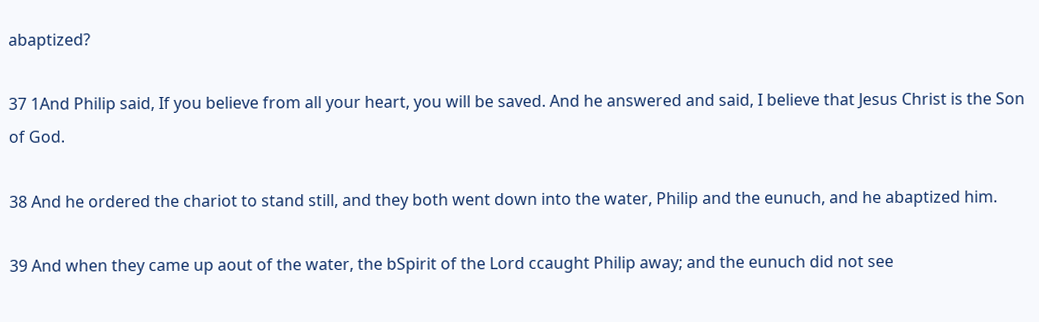abaptized?

37 1And Philip said, If you believe from all your heart, you will be saved. And he answered and said, I believe that Jesus Christ is the Son of God.

38 And he ordered the chariot to stand still, and they both went down into the water, Philip and the eunuch, and he abaptized him.

39 And when they came up aout of the water, the bSpirit of the Lord ccaught Philip away; and the eunuch did not see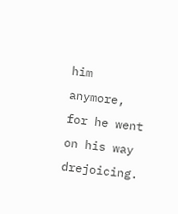him anymore, for he went on his way drejoicing.